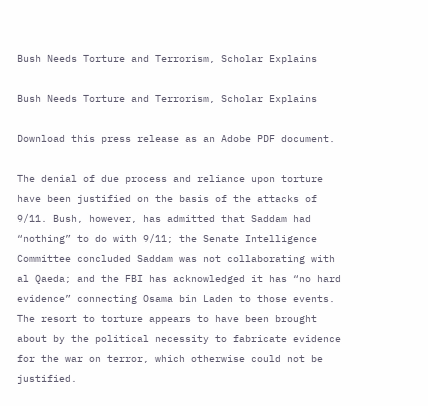Bush Needs Torture and Terrorism, Scholar Explains

Bush Needs Torture and Terrorism, Scholar Explains

Download this press release as an Adobe PDF document.

The denial of due process and reliance upon torture have been justified on the basis of the attacks of 9/11. Bush, however, has admitted that Saddam had “nothing” to do with 9/11; the Senate Intelligence Committee concluded Saddam was not collaborating with al Qaeda; and the FBI has acknowledged it has “no hard evidence” connecting Osama bin Laden to those events. The resort to torture appears to have been brought about by the political necessity to fabricate evidence for the war on terror, which otherwise could not be justified.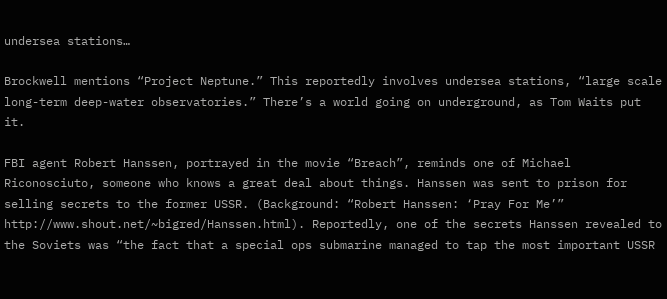undersea stations…

Brockwell mentions “Project Neptune.” This reportedly involves undersea stations, “large scale long-term deep-water observatories.” There’s a world going on underground, as Tom Waits put it.

FBI agent Robert Hanssen, portrayed in the movie “Breach”, reminds one of Michael Riconosciuto, someone who knows a great deal about things. Hanssen was sent to prison for selling secrets to the former USSR. (Background: “Robert Hanssen: ‘Pray For Me’” http://www.shout.net/~bigred/Hanssen.html). Reportedly, one of the secrets Hanssen revealed to the Soviets was “the fact that a special ops submarine managed to tap the most important USSR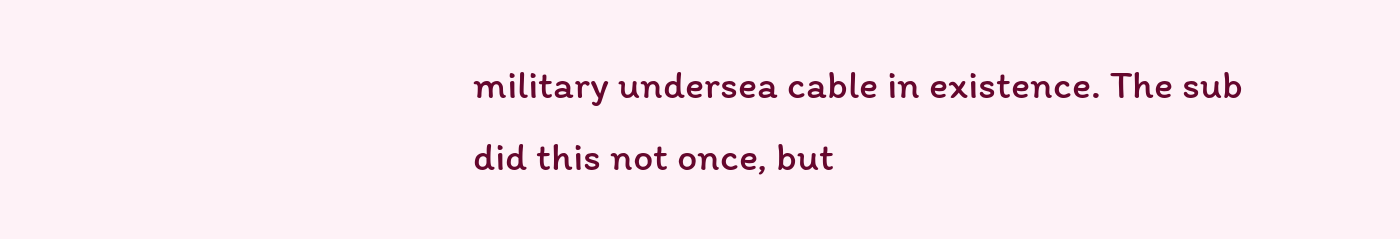military undersea cable in existence. The sub did this not once, but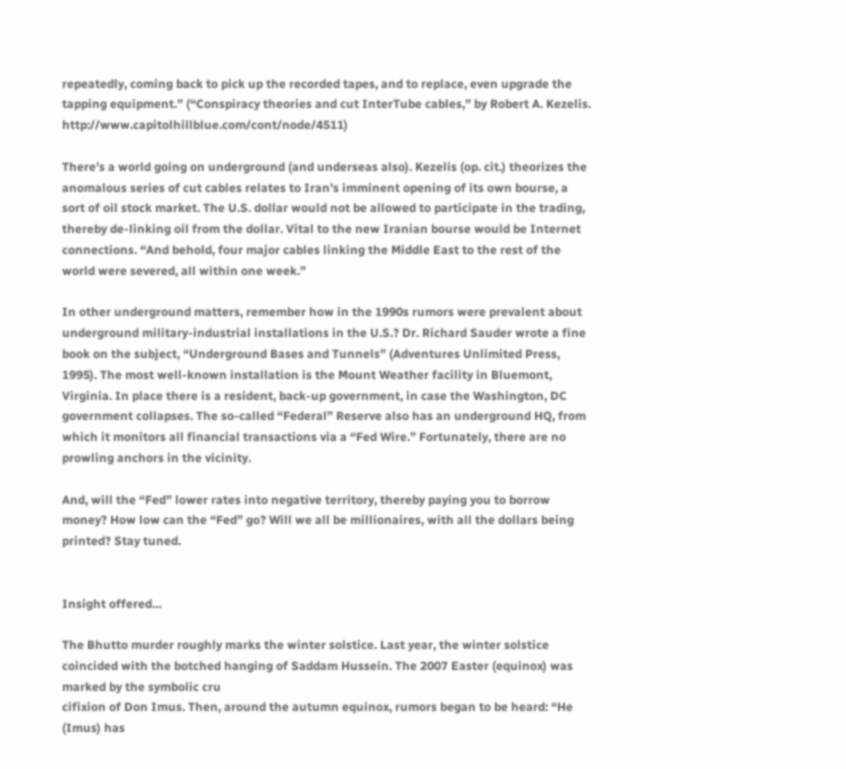repeatedly, coming back to pick up the recorded tapes, and to replace, even upgrade the tapping equipment.” (“Conspiracy theories and cut InterTube cables,” by Robert A. Kezelis. http://www.capitolhillblue.com/cont/node/4511)

There’s a world going on underground (and underseas also). Kezelis (op. cit.) theorizes the anomalous series of cut cables relates to Iran’s imminent opening of its own bourse, a sort of oil stock market. The U.S. dollar would not be allowed to participate in the trading, thereby de-linking oil from the dollar. Vital to the new Iranian bourse would be Internet connections. “And behold, four major cables linking the Middle East to the rest of the world were severed, all within one week.”

In other underground matters, remember how in the 1990s rumors were prevalent about underground military-industrial installations in the U.S.? Dr. Richard Sauder wrote a fine book on the subject, “Underground Bases and Tunnels” (Adventures Unlimited Press, 1995). The most well-known installation is the Mount Weather facility in Bluemont, Virginia. In place there is a resident, back-up government, in case the Washington, DC government collapses. The so-called “Federal” Reserve also has an underground HQ, from which it monitors all financial transactions via a “Fed Wire.” Fortunately, there are no prowling anchors in the vicinity.

And, will the “Fed” lower rates into negative territory, thereby paying you to borrow money? How low can the “Fed” go? Will we all be millionaires, with all the dollars being printed? Stay tuned.


Insight offered…

The Bhutto murder roughly marks the winter solstice. Last year, the winter solstice coincided with the botched hanging of Saddam Hussein. The 2007 Easter (equinox) was marked by the symbolic cru
cifixion of Don Imus. Then, around the autumn equinox, rumors began to be heard: “He (Imus) has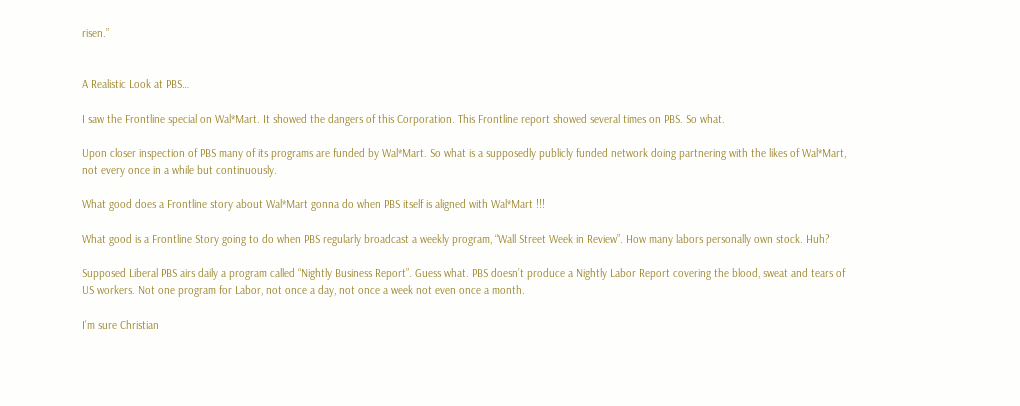risen.”


A Realistic Look at PBS…

I saw the Frontline special on Wal*Mart. It showed the dangers of this Corporation. This Frontline report showed several times on PBS. So what.

Upon closer inspection of PBS many of its programs are funded by Wal*Mart. So what is a supposedly publicly funded network doing partnering with the likes of Wal*Mart, not every once in a while but continuously.

What good does a Frontline story about Wal*Mart gonna do when PBS itself is aligned with Wal*Mart !!!

What good is a Frontline Story going to do when PBS regularly broadcast a weekly program, “Wall Street Week in Review”. How many labors personally own stock. Huh?

Supposed Liberal PBS airs daily a program called “Nightly Business Report”. Guess what. PBS doesn’t produce a Nightly Labor Report covering the blood, sweat and tears of US workers. Not one program for Labor, not once a day, not once a week not even once a month.

I’m sure Christian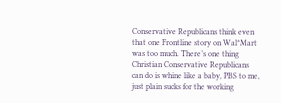Conservative Republicans think even that one Frontline story on Wal*Mart was too much. There’s one thing Christian Conservative Republicans can do is whine like a baby, PBS to me, just plain sucks for the working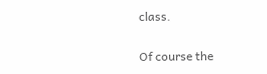class.

Of course the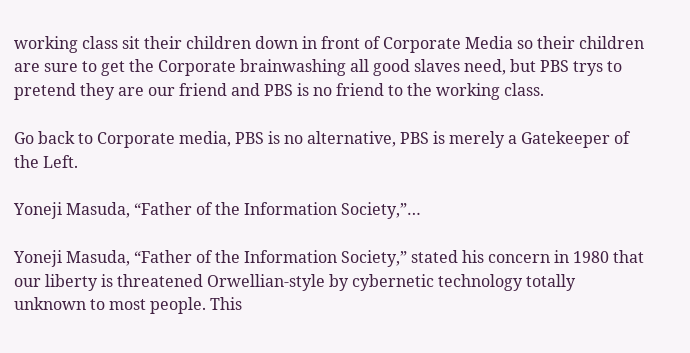working class sit their children down in front of Corporate Media so their children are sure to get the Corporate brainwashing all good slaves need, but PBS trys to pretend they are our friend and PBS is no friend to the working class.

Go back to Corporate media, PBS is no alternative, PBS is merely a Gatekeeper of the Left.

Yoneji Masuda, “Father of the Information Society,”…

Yoneji Masuda, “Father of the Information Society,” stated his concern in 1980 that our liberty is threatened Orwellian-style by cybernetic technology totally unknown to most people. This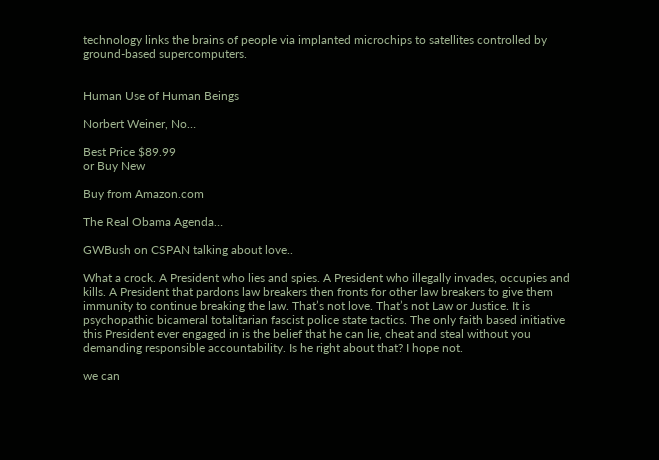technology links the brains of people via implanted microchips to satellites controlled by ground-based supercomputers.


Human Use of Human Beings

Norbert Weiner, No…

Best Price $89.99
or Buy New

Buy from Amazon.com

The Real Obama Agenda…

GWBush on CSPAN talking about love..

What a crock. A President who lies and spies. A President who illegally invades, occupies and kills. A President that pardons law breakers then fronts for other law breakers to give them immunity to continue breaking the law. That’s not love. That’s not Law or Justice. It is psychopathic bicameral totalitarian fascist police state tactics. The only faith based initiative this President ever engaged in is the belief that he can lie, cheat and steal without you demanding responsible accountability. Is he right about that? I hope not.

we can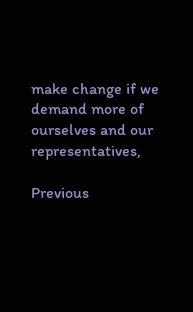make change if we demand more of ourselves and our representatives,

Previous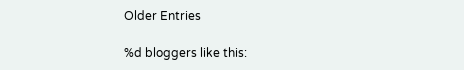Older Entries

%d bloggers like this: